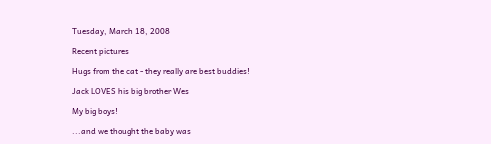Tuesday, March 18, 2008

Recent pictures

Hugs from the cat - they really are best buddies!

Jack LOVES his big brother Wes

My big boys!

...and we thought the baby was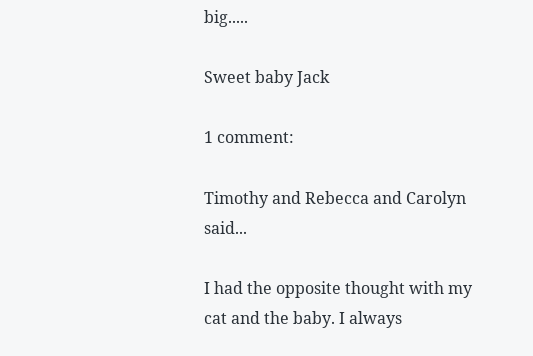big.....

Sweet baby Jack

1 comment:

Timothy and Rebecca and Carolyn said...

I had the opposite thought with my cat and the baby. I always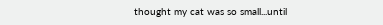thought my cat was so small...until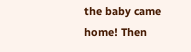the baby came home! Then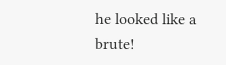he looked like a brute!